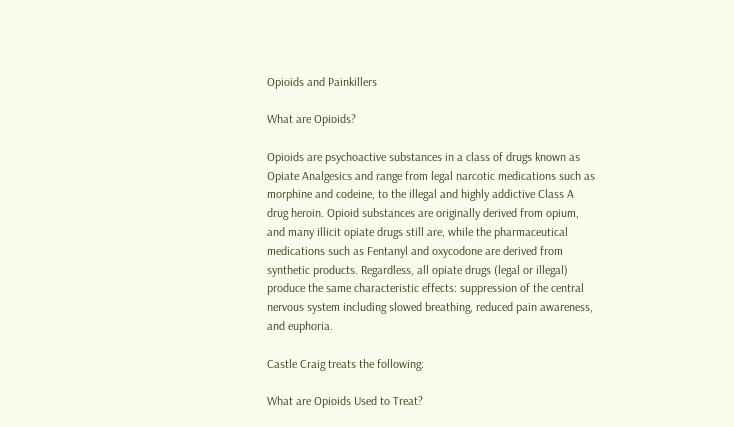Opioids and Painkillers

What are Opioids?

Opioids are psychoactive substances in a class of drugs known as Opiate Analgesics and range from legal narcotic medications such as morphine and codeine, to the illegal and highly addictive Class A drug heroin. Opioid substances are originally derived from opium, and many illicit opiate drugs still are, while the pharmaceutical medications such as Fentanyl and oxycodone are derived from synthetic products. Regardless, all opiate drugs (legal or illegal) produce the same characteristic effects: suppression of the central nervous system including slowed breathing, reduced pain awareness, and euphoria.

Castle Craig treats the following:

What are Opioids Used to Treat?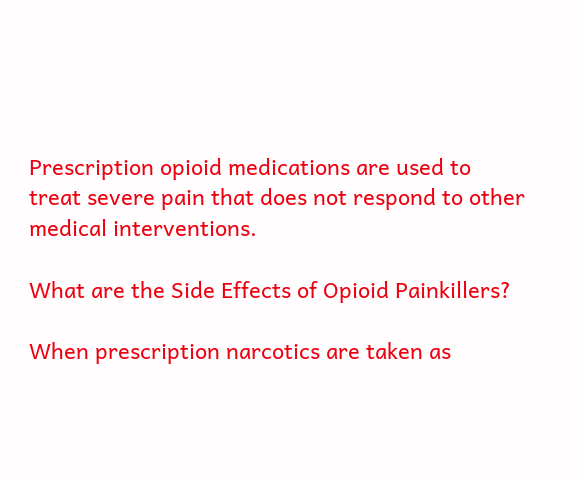Prescription opioid medications are used to treat severe pain that does not respond to other medical interventions.

What are the Side Effects of Opioid Painkillers?

When prescription narcotics are taken as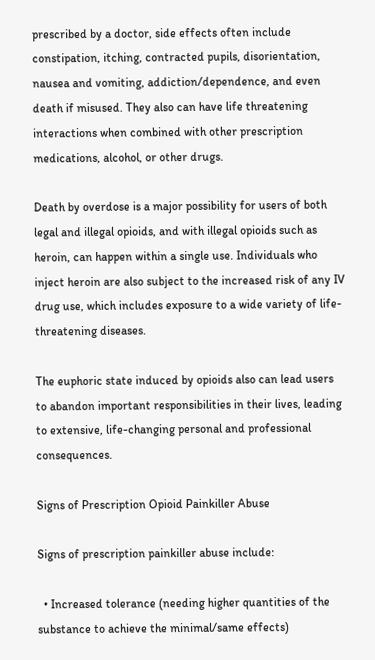prescribed by a doctor, side effects often include constipation, itching, contracted pupils, disorientation, nausea and vomiting, addiction/dependence, and even death if misused. They also can have life threatening interactions when combined with other prescription medications, alcohol, or other drugs.

Death by overdose is a major possibility for users of both legal and illegal opioids, and with illegal opioids such as heroin, can happen within a single use. Individuals who inject heroin are also subject to the increased risk of any IV drug use, which includes exposure to a wide variety of life-threatening diseases.

The euphoric state induced by opioids also can lead users to abandon important responsibilities in their lives, leading to extensive, life-changing personal and professional consequences.

Signs of Prescription Opioid Painkiller Abuse

Signs of prescription painkiller abuse include:

  • Increased tolerance (needing higher quantities of the substance to achieve the minimal/same effects)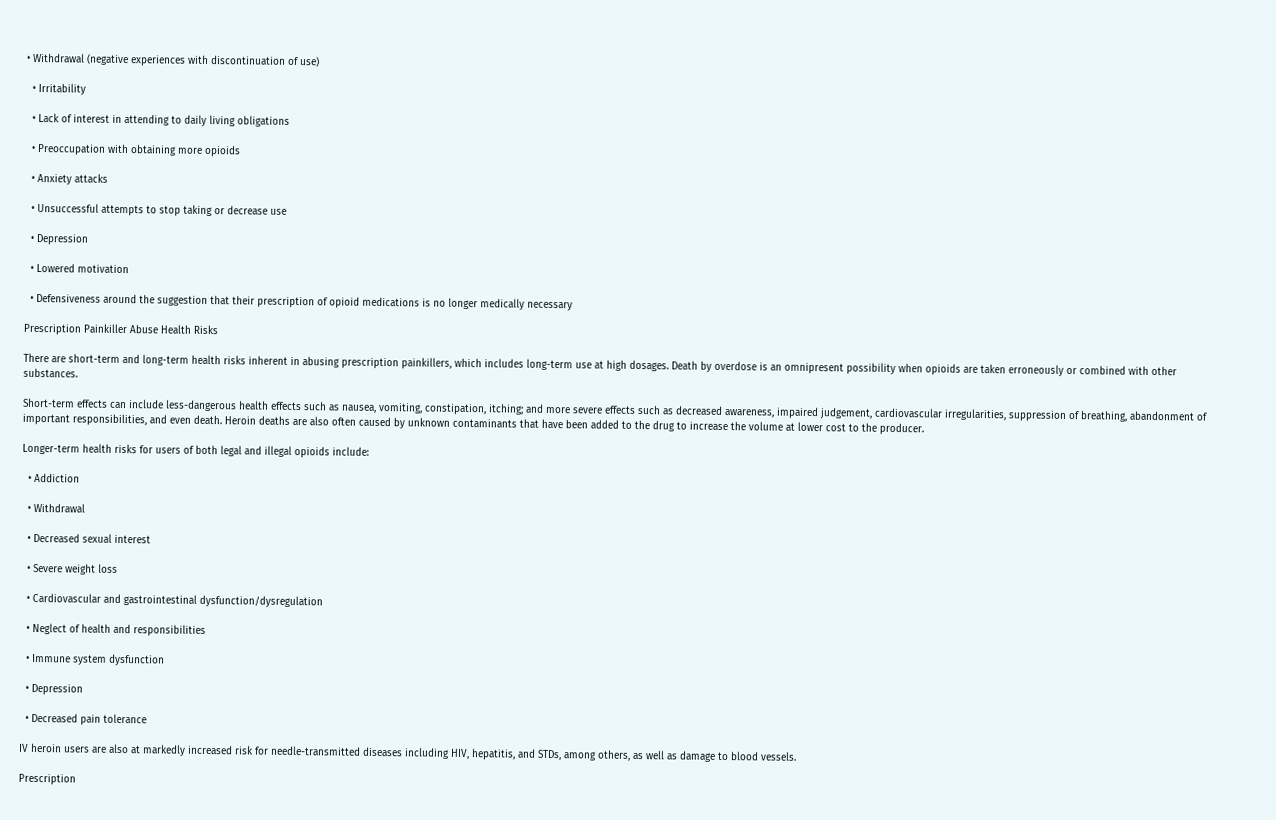• Withdrawal (negative experiences with discontinuation of use)

  • Irritability

  • Lack of interest in attending to daily living obligations

  • Preoccupation with obtaining more opioids

  • Anxiety attacks

  • Unsuccessful attempts to stop taking or decrease use

  • Depression

  • Lowered motivation

  • Defensiveness around the suggestion that their prescription of opioid medications is no longer medically necessary

Prescription Painkiller Abuse Health Risks

There are short-term and long-term health risks inherent in abusing prescription painkillers, which includes long-term use at high dosages. Death by overdose is an omnipresent possibility when opioids are taken erroneously or combined with other substances.

Short-term effects can include less-dangerous health effects such as nausea, vomiting, constipation, itching; and more severe effects such as decreased awareness, impaired judgement, cardiovascular irregularities, suppression of breathing, abandonment of important responsibilities, and even death. Heroin deaths are also often caused by unknown contaminants that have been added to the drug to increase the volume at lower cost to the producer.

Longer-term health risks for users of both legal and illegal opioids include:

  • Addiction

  • Withdrawal

  • Decreased sexual interest

  • Severe weight loss

  • Cardiovascular and gastrointestinal dysfunction/dysregulation

  • Neglect of health and responsibilities

  • Immune system dysfunction

  • Depression

  • Decreased pain tolerance

IV heroin users are also at markedly increased risk for needle-transmitted diseases including HIV, hepatitis, and STDs, among others, as well as damage to blood vessels.

Prescription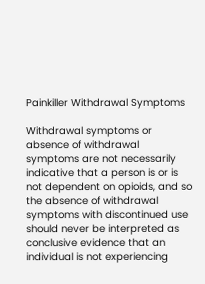Painkiller Withdrawal Symptoms

Withdrawal symptoms or absence of withdrawal symptoms are not necessarily indicative that a person is or is not dependent on opioids, and so the absence of withdrawal symptoms with discontinued use should never be interpreted as conclusive evidence that an individual is not experiencing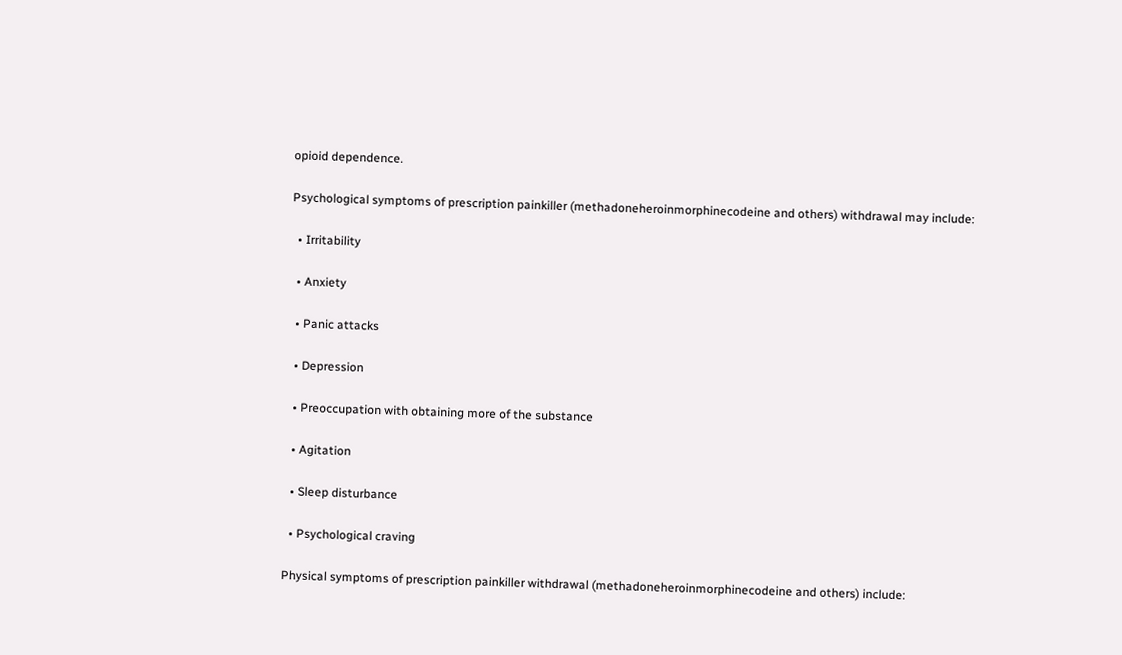opioid dependence.

Psychological symptoms of prescription painkiller (methadoneheroinmorphinecodeine and others) withdrawal may include:

  • Irritability

  • Anxiety

  • Panic attacks

  • Depression

  • Preoccupation with obtaining more of the substance

  • Agitation

  • Sleep disturbance

  • Psychological craving

Physical symptoms of prescription painkiller withdrawal (methadoneheroinmorphinecodeine and others) include: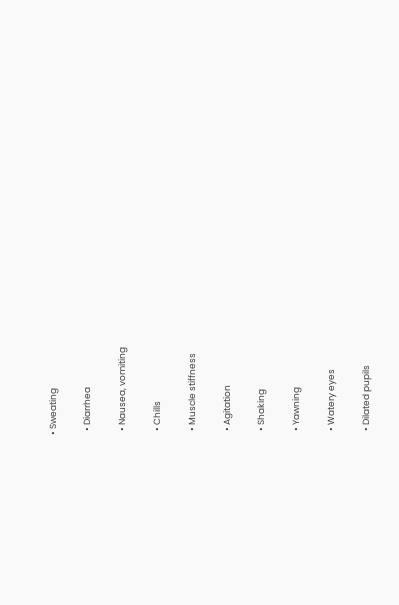• Sweating

  • Diarrhea

  • Nausea, vomiting

  • Chills

  • Muscle stiffness

  • Agitation

  • Shaking

  • Yawning

  • Watery eyes

  • Dilated pupils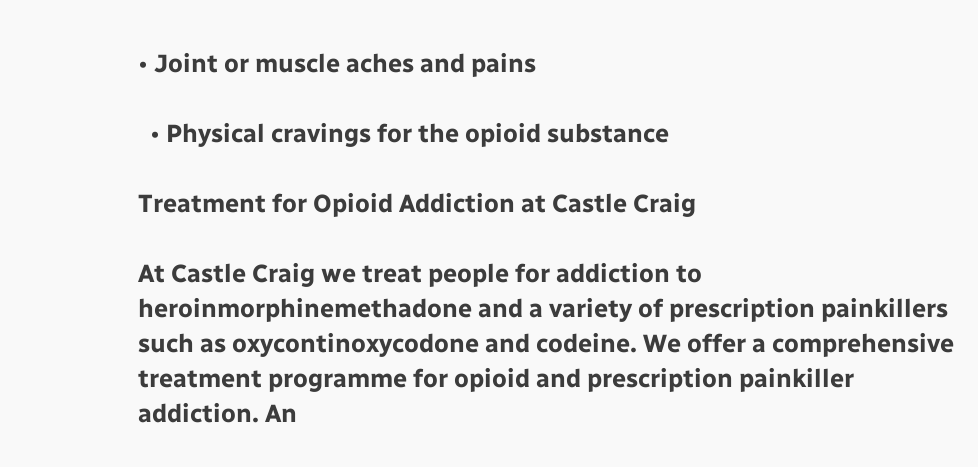• Joint or muscle aches and pains

  • Physical cravings for the opioid substance

Treatment for Opioid Addiction at Castle Craig

At Castle Craig we treat people for addiction to heroinmorphinemethadone and a variety of prescription painkillers such as oxycontinoxycodone and codeine. We offer a comprehensive treatment programme for opioid and prescription painkiller addiction. An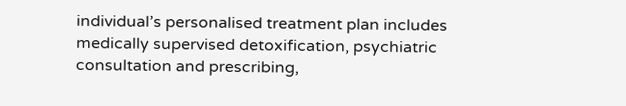individual’s personalised treatment plan includes medically supervised detoxification, psychiatric consultation and prescribing,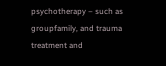psychotherapy – such as groupfamily, and trauma treatment and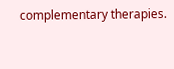complementary therapies.